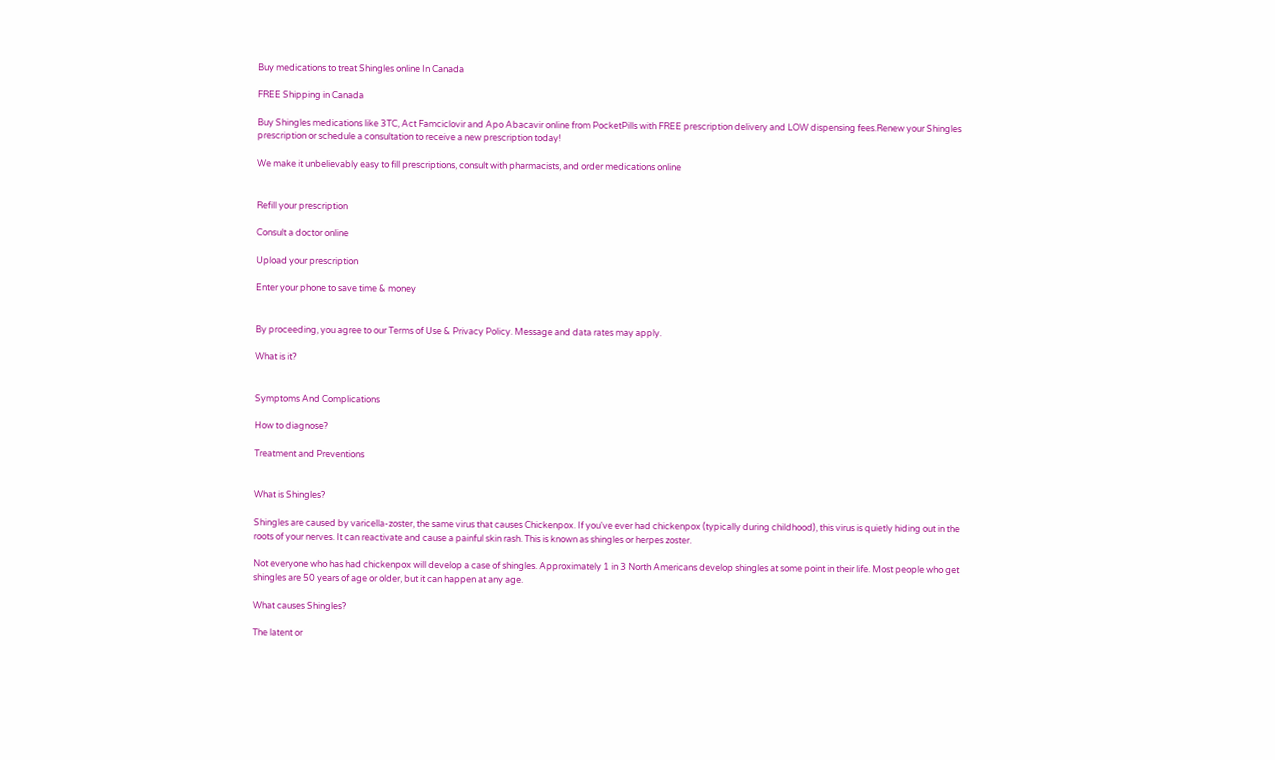Buy medications to treat Shingles online In Canada

FREE Shipping in Canada

Buy Shingles medications like 3TC, Act Famciclovir and Apo Abacavir online from PocketPills with FREE prescription delivery and LOW dispensing fees.Renew your Shingles prescription or schedule a consultation to receive a new prescription today!

We make it unbelievably easy to fill prescriptions, consult with pharmacists, and order medications online


Refill your prescription

Consult a doctor online

Upload your prescription

Enter your phone to save time & money


By proceeding, you agree to our Terms of Use & Privacy Policy. Message and data rates may apply.

What is it?


Symptoms And Complications

How to diagnose?

Treatment and Preventions


What is Shingles?

Shingles are caused by varicella-zoster, the same virus that causes Chickenpox. If you've ever had chickenpox (typically during childhood), this virus is quietly hiding out in the roots of your nerves. It can reactivate and cause a painful skin rash. This is known as shingles or herpes zoster.

Not everyone who has had chickenpox will develop a case of shingles. Approximately 1 in 3 North Americans develop shingles at some point in their life. Most people who get shingles are 50 years of age or older, but it can happen at any age.

What causes Shingles?

The latent or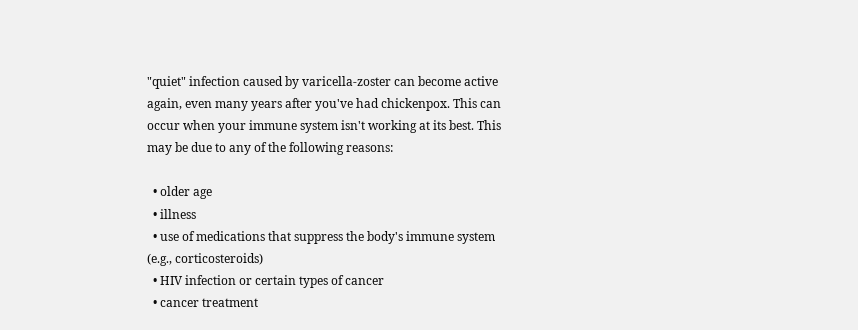"quiet" infection caused by varicella-zoster can become active again, even many years after you've had chickenpox. This can occur when your immune system isn't working at its best. This may be due to any of the following reasons:

  • older age
  • illness
  • use of medications that suppress the body's immune system (e.g., corticosteroids)
  • HIV infection or certain types of cancer
  • cancer treatment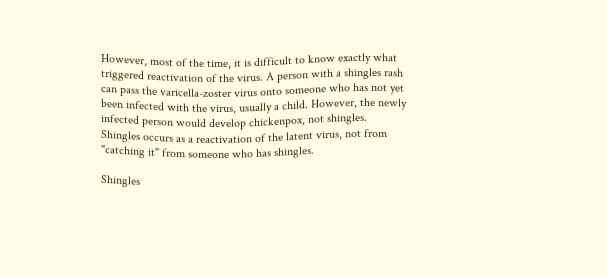However, most of the time, it is difficult to know exactly what triggered reactivation of the virus. A person with a shingles rash can pass the varicella-zoster virus onto someone who has not yet been infected with the virus, usually a child. However, the newly infected person would develop chickenpox, not shingles. Shingles occurs as a reactivation of the latent virus, not from "catching it" from someone who has shingles.

Shingles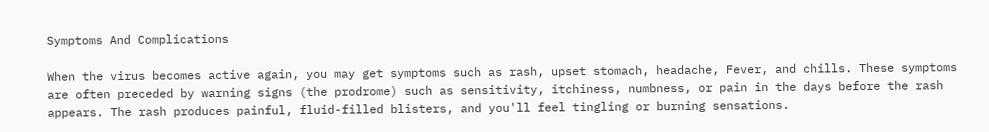Symptoms And Complications

When the virus becomes active again, you may get symptoms such as rash, upset stomach, headache, Fever, and chills. These symptoms are often preceded by warning signs (the prodrome) such as sensitivity, itchiness, numbness, or pain in the days before the rash appears. The rash produces painful, fluid-filled blisters, and you'll feel tingling or burning sensations.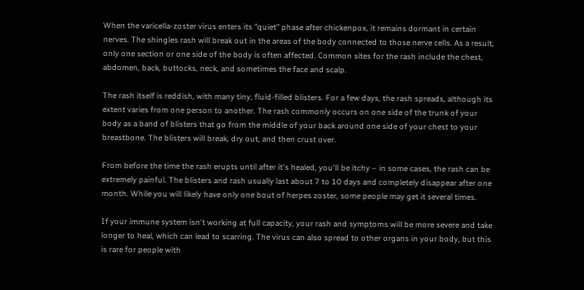When the varicella-zoster virus enters its "quiet" phase after chickenpox, it remains dormant in certain nerves. The shingles rash will break out in the areas of the body connected to those nerve cells. As a result, only one section or one side of the body is often affected. Common sites for the rash include the chest, abdomen, back, buttocks, neck, and sometimes the face and scalp.

The rash itself is reddish, with many tiny, fluid-filled blisters. For a few days, the rash spreads, although its extent varies from one person to another. The rash commonly occurs on one side of the trunk of your body as a band of blisters that go from the middle of your back around one side of your chest to your breastbone. The blisters will break, dry out, and then crust over.

From before the time the rash erupts until after it's healed, you'll be itchy – in some cases, the rash can be extremely painful. The blisters and rash usually last about 7 to 10 days and completely disappear after one month. While you will likely have only one bout of herpes zoster, some people may get it several times.

If your immune system isn't working at full capacity, your rash and symptoms will be more severe and take longer to heal, which can lead to scarring. The virus can also spread to other organs in your body, but this is rare for people with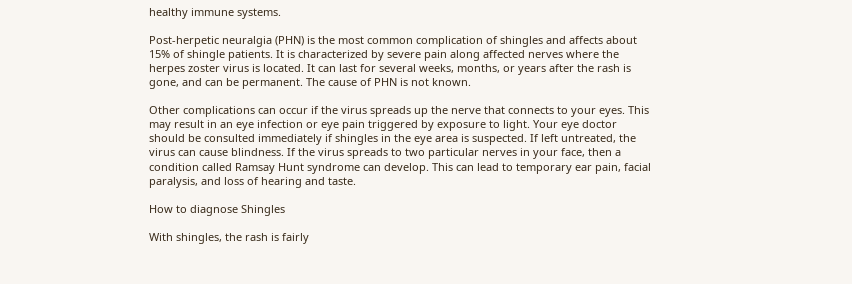healthy immune systems.

Post-herpetic neuralgia (PHN) is the most common complication of shingles and affects about 15% of shingle patients. It is characterized by severe pain along affected nerves where the herpes zoster virus is located. It can last for several weeks, months, or years after the rash is gone, and can be permanent. The cause of PHN is not known.

Other complications can occur if the virus spreads up the nerve that connects to your eyes. This may result in an eye infection or eye pain triggered by exposure to light. Your eye doctor should be consulted immediately if shingles in the eye area is suspected. If left untreated, the virus can cause blindness. If the virus spreads to two particular nerves in your face, then a condition called Ramsay Hunt syndrome can develop. This can lead to temporary ear pain, facial paralysis, and loss of hearing and taste.

How to diagnose Shingles

With shingles, the rash is fairly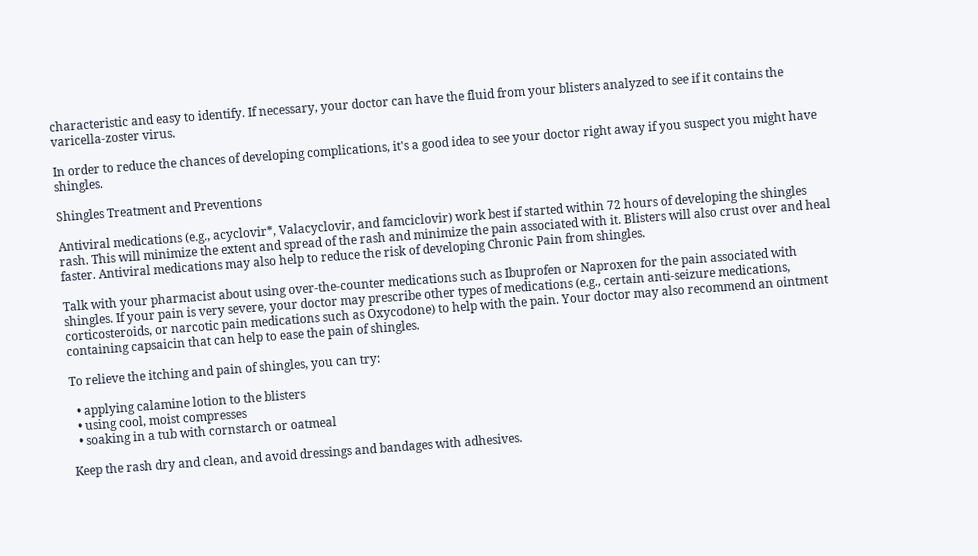characteristic and easy to identify. If necessary, your doctor can have the fluid from your blisters analyzed to see if it contains the varicella-zoster virus.

In order to reduce the chances of developing complications, it's a good idea to see your doctor right away if you suspect you might have shingles.

Shingles Treatment and Preventions

Antiviral medications (e.g., acyclovir*, Valacyclovir, and famciclovir) work best if started within 72 hours of developing the shingles rash. This will minimize the extent and spread of the rash and minimize the pain associated with it. Blisters will also crust over and heal faster. Antiviral medications may also help to reduce the risk of developing Chronic Pain from shingles.

Talk with your pharmacist about using over-the-counter medications such as Ibuprofen or Naproxen for the pain associated with shingles. If your pain is very severe, your doctor may prescribe other types of medications (e.g., certain anti-seizure medications, corticosteroids, or narcotic pain medications such as Oxycodone) to help with the pain. Your doctor may also recommend an ointment containing capsaicin that can help to ease the pain of shingles.

To relieve the itching and pain of shingles, you can try:

  • applying calamine lotion to the blisters
  • using cool, moist compresses
  • soaking in a tub with cornstarch or oatmeal

Keep the rash dry and clean, and avoid dressings and bandages with adhesives.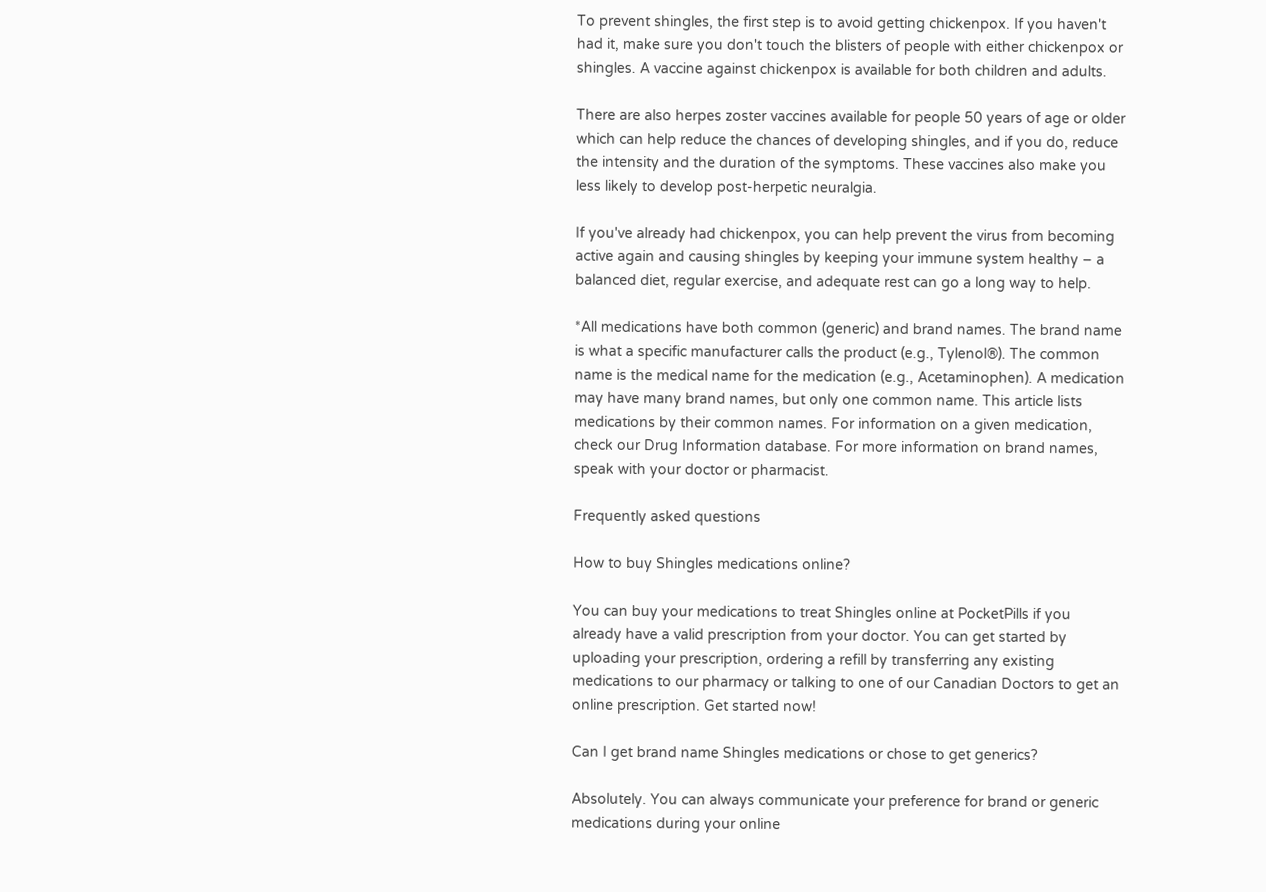To prevent shingles, the first step is to avoid getting chickenpox. If you haven't had it, make sure you don't touch the blisters of people with either chickenpox or shingles. A vaccine against chickenpox is available for both children and adults.

There are also herpes zoster vaccines available for people 50 years of age or older which can help reduce the chances of developing shingles, and if you do, reduce the intensity and the duration of the symptoms. These vaccines also make you less likely to develop post-herpetic neuralgia.

If you've already had chickenpox, you can help prevent the virus from becoming active again and causing shingles by keeping your immune system healthy – a balanced diet, regular exercise, and adequate rest can go a long way to help.

*All medications have both common (generic) and brand names. The brand name is what a specific manufacturer calls the product (e.g., Tylenol®). The common name is the medical name for the medication (e.g., Acetaminophen). A medication may have many brand names, but only one common name. This article lists medications by their common names. For information on a given medication, check our Drug Information database. For more information on brand names, speak with your doctor or pharmacist.

Frequently asked questions

How to buy Shingles medications online?

You can buy your medications to treat Shingles online at PocketPills if you already have a valid prescription from your doctor. You can get started by uploading your prescription, ordering a refill by transferring any existing medications to our pharmacy or talking to one of our Canadian Doctors to get an online prescription. Get started now!

Can I get brand name Shingles medications or chose to get generics?

Absolutely. You can always communicate your preference for brand or generic medications during your online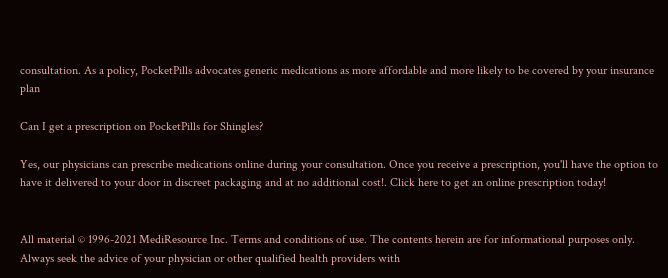consultation. As a policy, PocketPills advocates generic medications as more affordable and more likely to be covered by your insurance plan

Can I get a prescription on PocketPills for Shingles?

Yes, our physicians can prescribe medications online during your consultation. Once you receive a prescription, you'll have the option to have it delivered to your door in discreet packaging and at no additional cost!. Click here to get an online prescription today!


All material © 1996-2021 MediResource Inc. Terms and conditions of use. The contents herein are for informational purposes only. Always seek the advice of your physician or other qualified health providers with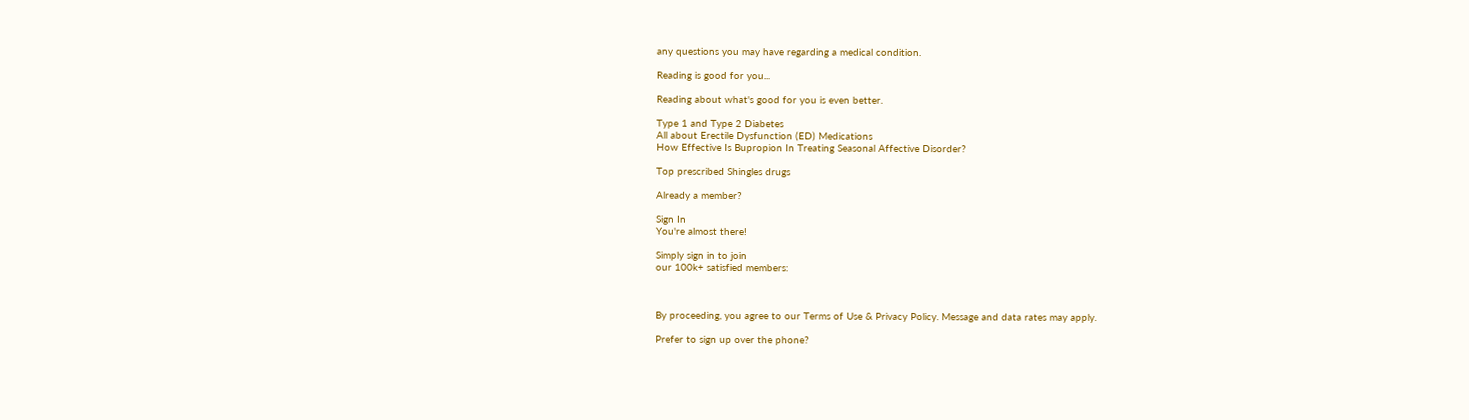any questions you may have regarding a medical condition.

Reading is good for you...

Reading about what's good for you is even better.

Type 1 and Type 2 Diabetes
All about Erectile Dysfunction (ED) Medications
How Effective Is Bupropion In Treating Seasonal Affective Disorder?

Top prescribed Shingles drugs

Already a member?

Sign In
You're almost there!

Simply sign in to join
our 100k+ satisfied members:



By proceeding, you agree to our Terms of Use & Privacy Policy. Message and data rates may apply.

Prefer to sign up over the phone?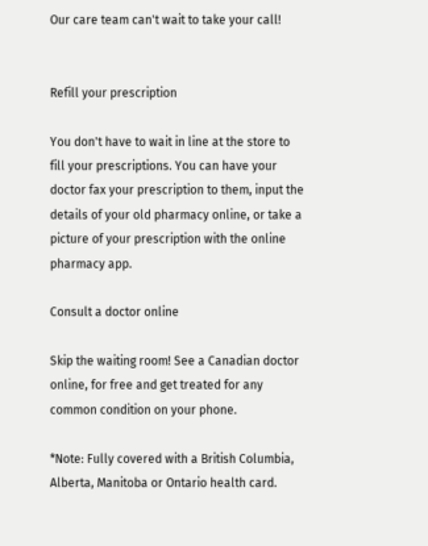Our care team can't wait to take your call!


Refill your prescription

You don't have to wait in line at the store to fill your prescriptions. You can have your doctor fax your prescription to them, input the details of your old pharmacy online, or take a picture of your prescription with the online pharmacy app.

Consult a doctor online

Skip the waiting room! See a Canadian doctor online, for free and get treated for any common condition on your phone.

*Note: Fully covered with a British Columbia, Alberta, Manitoba or Ontario health card.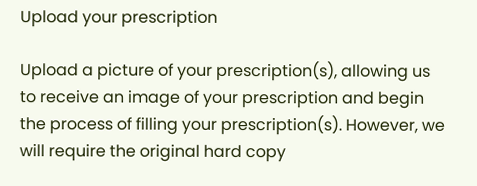Upload your prescription

Upload a picture of your prescription(s), allowing us to receive an image of your prescription and begin the process of filling your prescription(s). However, we will require the original hard copy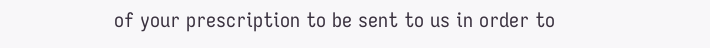of your prescription to be sent to us in order to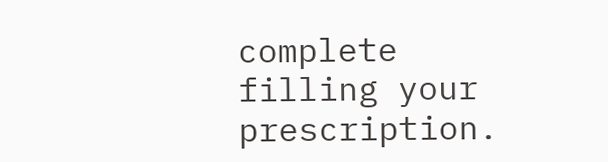complete filling your prescription.